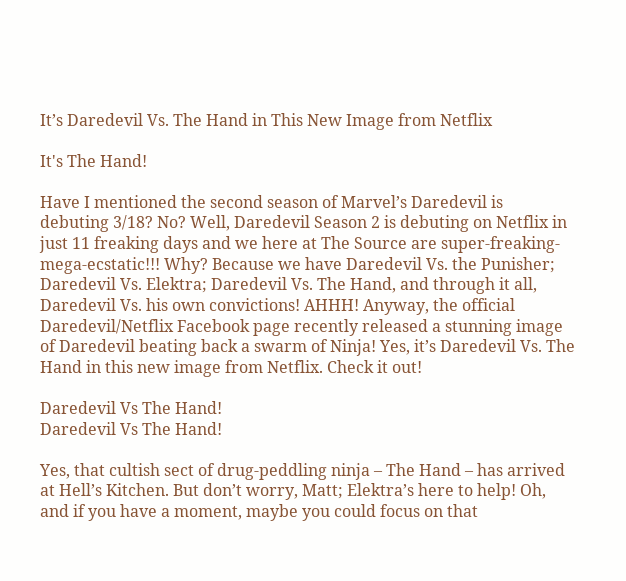It’s Daredevil Vs. The Hand in This New Image from Netflix

It's The Hand!

Have I mentioned the second season of Marvel’s Daredevil is debuting 3/18? No? Well, Daredevil Season 2 is debuting on Netflix in just 11 freaking days and we here at The Source are super-freaking-mega-ecstatic!!! Why? Because we have Daredevil Vs. the Punisher; Daredevil Vs. Elektra; Daredevil Vs. The Hand, and through it all, Daredevil Vs. his own convictions! AHHH! Anyway, the official Daredevil/Netflix Facebook page recently released a stunning image of Daredevil beating back a swarm of Ninja! Yes, it’s Daredevil Vs. The Hand in this new image from Netflix. Check it out!

Daredevil Vs The Hand!
Daredevil Vs The Hand!

Yes, that cultish sect of drug-peddling ninja – The Hand – has arrived at Hell’s Kitchen. But don’t worry, Matt; Elektra’s here to help! Oh, and if you have a moment, maybe you could focus on that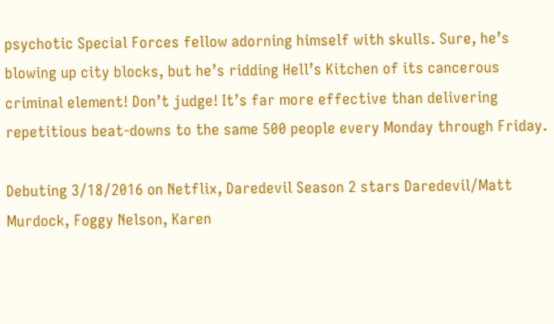psychotic Special Forces fellow adorning himself with skulls. Sure, he’s blowing up city blocks, but he’s ridding Hell’s Kitchen of its cancerous criminal element! Don’t judge! It’s far more effective than delivering repetitious beat-downs to the same 500 people every Monday through Friday.

Debuting 3/18/2016 on Netflix, Daredevil Season 2 stars Daredevil/Matt Murdock, Foggy Nelson, Karen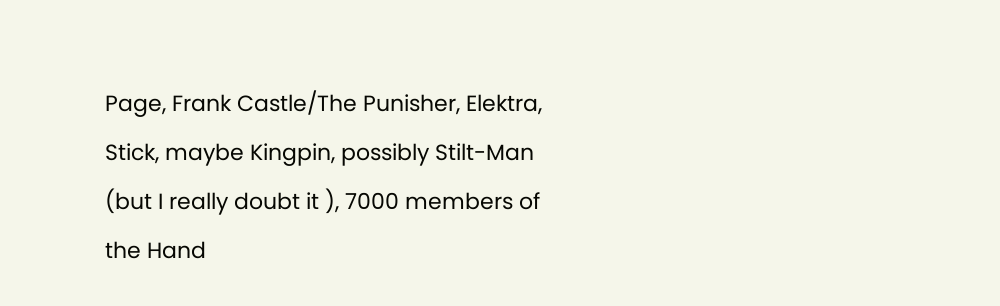Page, Frank Castle/The Punisher, Elektra, Stick, maybe Kingpin, possibly Stilt-Man (but I really doubt it ), 7000 members of the Hand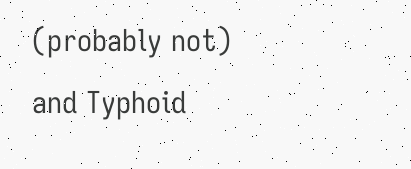(probably not) and Typhoid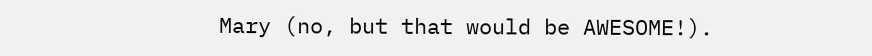Mary (no, but that would be AWESOME!).